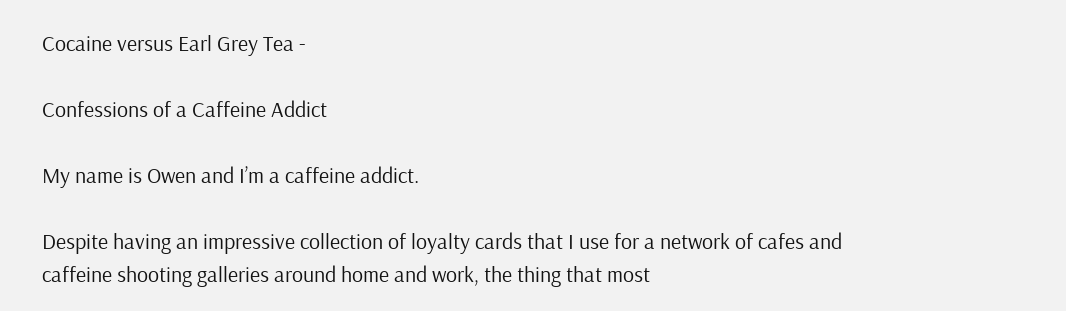Cocaine versus Earl Grey Tea -

Confessions of a Caffeine Addict

My name is Owen and I’m a caffeine addict.

Despite having an impressive collection of loyalty cards that I use for a network of cafes and caffeine shooting galleries around home and work, the thing that most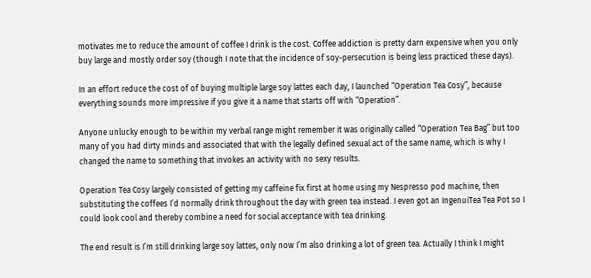motivates me to reduce the amount of coffee I drink is the cost. Coffee addiction is pretty darn expensive when you only buy large and mostly order soy (though I note that the incidence of soy-persecution is being less practiced these days).

In an effort reduce the cost of of buying multiple large soy lattes each day, I launched “Operation Tea Cosy”, because everything sounds more impressive if you give it a name that starts off with “Operation”.

Anyone unlucky enough to be within my verbal range might remember it was originally called “Operation Tea Bag” but too many of you had dirty minds and associated that with the legally defined sexual act of the same name, which is why I changed the name to something that invokes an activity with no sexy results.

Operation Tea Cosy largely consisted of getting my caffeine fix first at home using my Nespresso pod machine, then substituting the coffees I’d normally drink throughout the day with green tea instead. I even got an IngenuiTea Tea Pot so I could look cool and thereby combine a need for social acceptance with tea drinking.

The end result is I’m still drinking large soy lattes, only now I’m also drinking a lot of green tea. Actually I think I might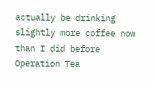actually be drinking slightly more coffee now than I did before Operation Tea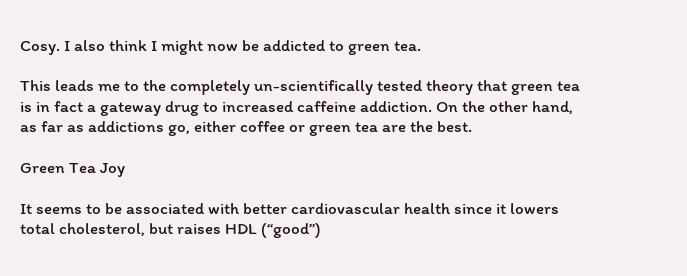Cosy. I also think I might now be addicted to green tea.

This leads me to the completely un-scientifically tested theory that green tea is in fact a gateway drug to increased caffeine addiction. On the other hand, as far as addictions go, either coffee or green tea are the best.

Green Tea Joy

It seems to be associated with better cardiovascular health since it lowers total cholesterol, but raises HDL (“good”)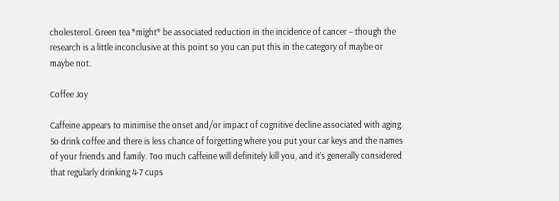cholesterol. Green tea *might* be associated reduction in the incidence of cancer – though the research is a little inconclusive at this point so you can put this in the category of maybe or maybe not.

Coffee Joy

Caffeine appears to minimise the onset and/or impact of cognitive decline associated with aging. So drink coffee and there is less chance of forgetting where you put your car keys and the names of your friends and family. Too much caffeine will definitely kill you, and it’s generally considered that regularly drinking 4-7 cups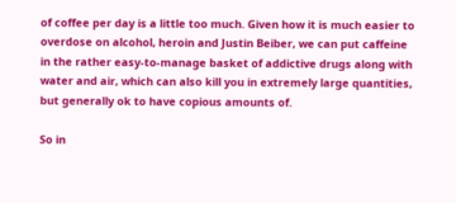of coffee per day is a little too much. Given how it is much easier to overdose on alcohol, heroin and Justin Beiber, we can put caffeine in the rather easy-to-manage basket of addictive drugs along with water and air, which can also kill you in extremely large quantities, but generally ok to have copious amounts of.

So in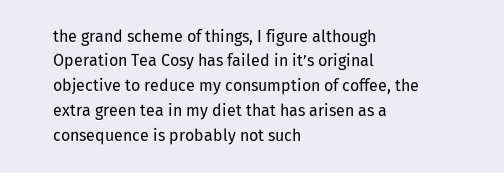the grand scheme of things, I figure although Operation Tea Cosy has failed in it’s original objective to reduce my consumption of coffee, the extra green tea in my diet that has arisen as a consequence is probably not such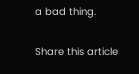a bad thing.

Share this article